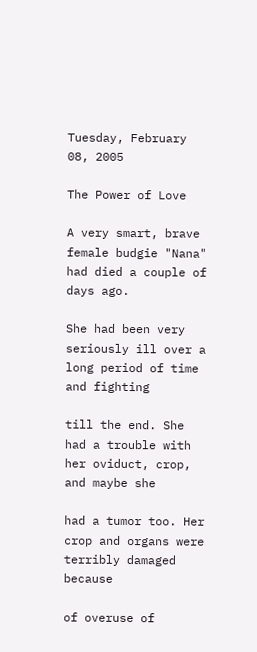Tuesday, February 08, 2005

The Power of Love

A very smart, brave female budgie "Nana" had died a couple of days ago.

She had been very seriously ill over a long period of time and fighting

till the end. She had a trouble with her oviduct, crop, and maybe she

had a tumor too. Her crop and organs were terribly damaged because

of overuse of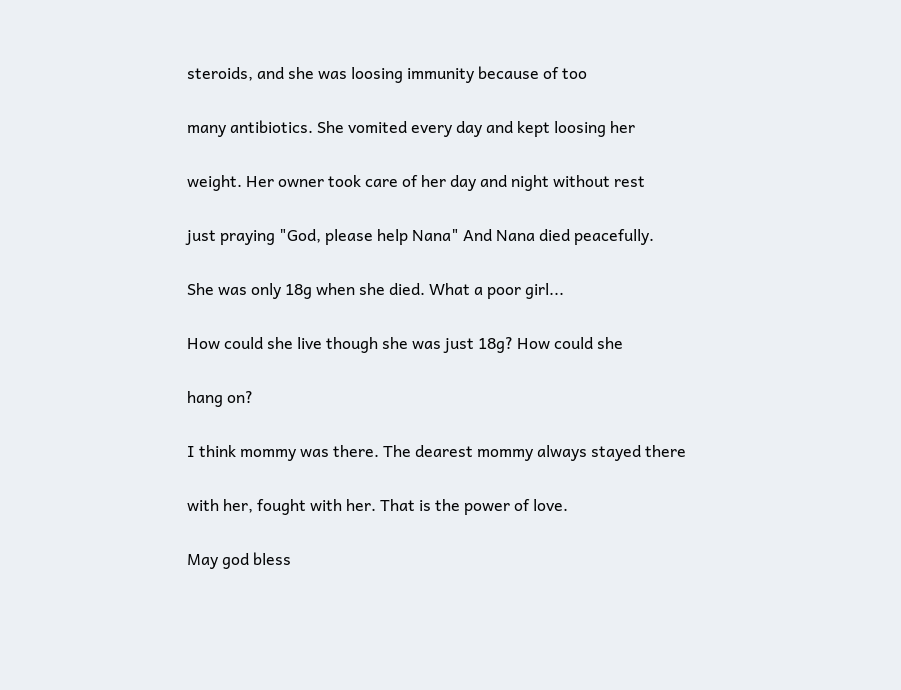steroids, and she was loosing immunity because of too

many antibiotics. She vomited every day and kept loosing her

weight. Her owner took care of her day and night without rest

just praying "God, please help Nana" And Nana died peacefully.

She was only 18g when she died. What a poor girl...

How could she live though she was just 18g? How could she

hang on?

I think mommy was there. The dearest mommy always stayed there

with her, fought with her. That is the power of love.

May god bless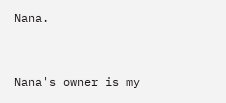Nana.


Nana's owner is my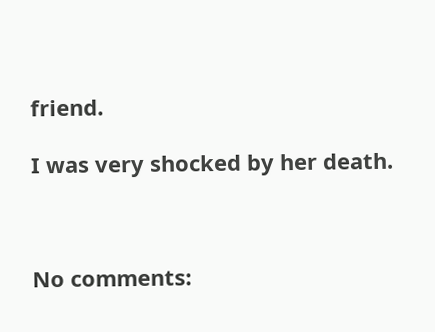friend.

I was very shocked by her death.



No comments: